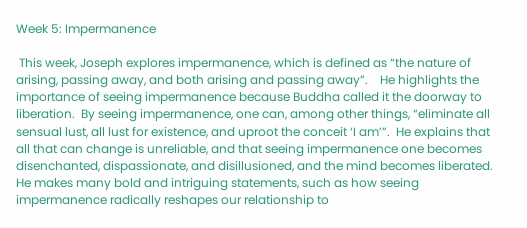Week 5: Impermanence

 This week, Joseph explores impermanence, which is defined as “the nature of arising, passing away, and both arising and passing away”.    He highlights the importance of seeing impermanence because Buddha called it the doorway to liberation.  By seeing impermanence, one can, among other things, “eliminate all sensual lust, all lust for existence, and uproot the conceit ‘I am’”.  He explains that all that can change is unreliable, and that seeing impermanence one becomes disenchanted, dispassionate, and disillusioned, and the mind becomes liberated.  He makes many bold and intriguing statements, such as how seeing impermanence radically reshapes our relationship to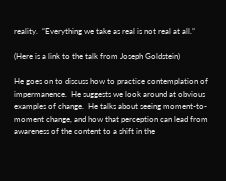reality.  “Everything we take as real is not real at all.”

(Here is a link to the talk from Joseph Goldstein)

He goes on to discuss how to practice contemplation of impermanence.  He suggests we look around at obvious examples of change.  He talks about seeing moment-to-moment change, and how that perception can lead from awareness of the content to a shift in the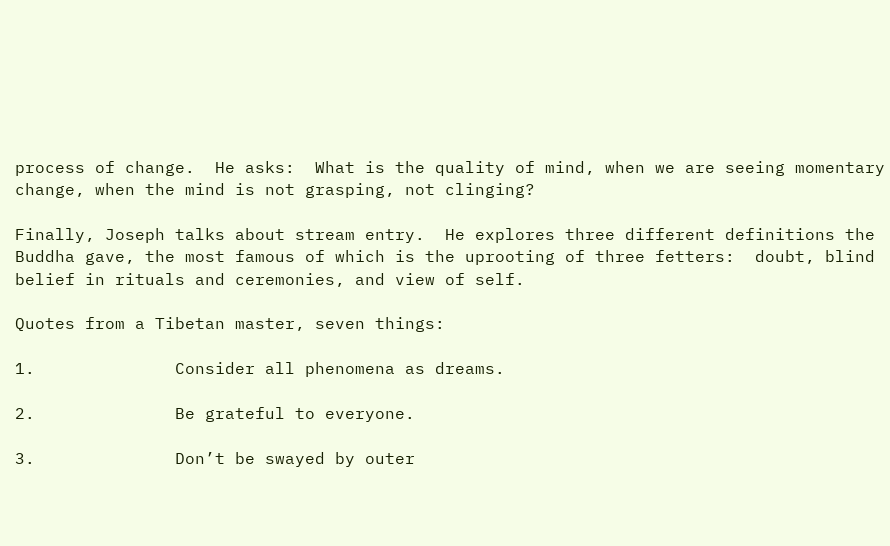process of change.  He asks:  What is the quality of mind, when we are seeing momentary change, when the mind is not grasping, not clinging?

Finally, Joseph talks about stream entry.  He explores three different definitions the Buddha gave, the most famous of which is the uprooting of three fetters:  doubt, blind belief in rituals and ceremonies, and view of self.

Quotes from a Tibetan master, seven things:

1.              Consider all phenomena as dreams.

2.              Be grateful to everyone.

3.              Don’t be swayed by outer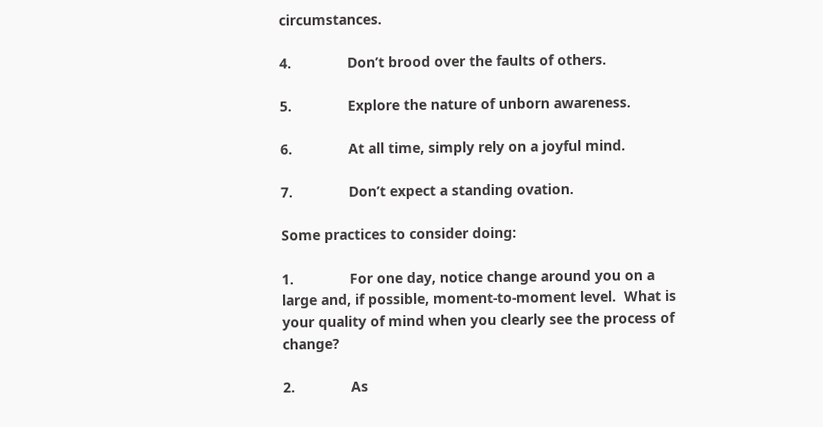circumstances.

4.              Don’t brood over the faults of others.

5.              Explore the nature of unborn awareness.

6.              At all time, simply rely on a joyful mind.

7.              Don’t expect a standing ovation.

Some practices to consider doing:

1.              For one day, notice change around you on a large and, if possible, moment-to-moment level.  What is your quality of mind when you clearly see the process of change?

2.              As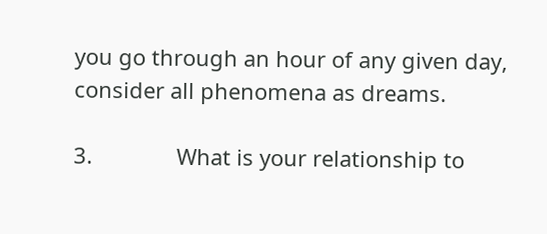you go through an hour of any given day, consider all phenomena as dreams.

3.              What is your relationship to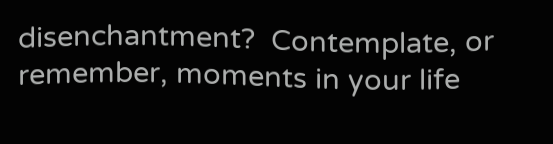disenchantment?  Contemplate, or remember, moments in your life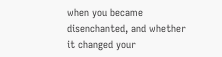when you became disenchanted, and whether it changed your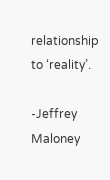relationship to ‘reality’.

-Jeffrey Maloney